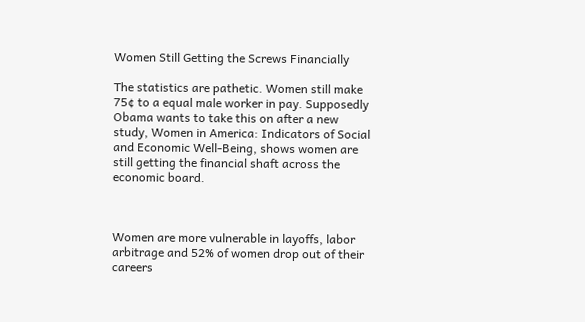Women Still Getting the Screws Financially

The statistics are pathetic. Women still make 75¢ to a equal male worker in pay. Supposedly Obama wants to take this on after a new study, Women in America: Indicators of Social and Economic Well-Being, shows women are still getting the financial shaft across the economic board.



Women are more vulnerable in layoffs, labor arbitrage and 52% of women drop out of their careers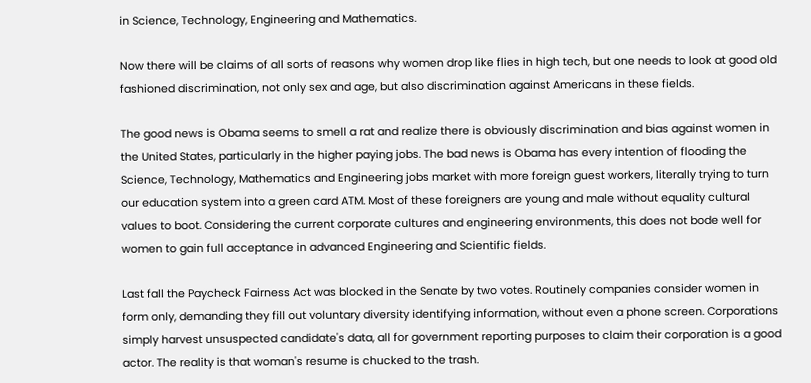in Science, Technology, Engineering and Mathematics.

Now there will be claims of all sorts of reasons why women drop like flies in high tech, but one needs to look at good old fashioned discrimination, not only sex and age, but also discrimination against Americans in these fields.

The good news is Obama seems to smell a rat and realize there is obviously discrimination and bias against women in the United States, particularly in the higher paying jobs. The bad news is Obama has every intention of flooding the Science, Technology, Mathematics and Engineering jobs market with more foreign guest workers, literally trying to turn our education system into a green card ATM. Most of these foreigners are young and male without equality cultural values to boot. Considering the current corporate cultures and engineering environments, this does not bode well for women to gain full acceptance in advanced Engineering and Scientific fields.

Last fall the Paycheck Fairness Act was blocked in the Senate by two votes. Routinely companies consider women in form only, demanding they fill out voluntary diversity identifying information, without even a phone screen. Corporations simply harvest unsuspected candidate's data, all for government reporting purposes to claim their corporation is a good actor. The reality is that woman's resume is chucked to the trash.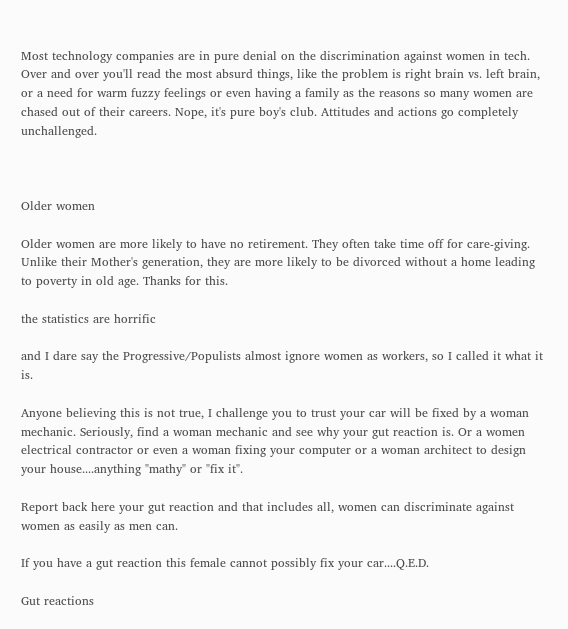Most technology companies are in pure denial on the discrimination against women in tech. Over and over you'll read the most absurd things, like the problem is right brain vs. left brain, or a need for warm fuzzy feelings or even having a family as the reasons so many women are chased out of their careers. Nope, it's pure boy's club. Attitudes and actions go completely unchallenged.



Older women

Older women are more likely to have no retirement. They often take time off for care-giving. Unlike their Mother's generation, they are more likely to be divorced without a home leading to poverty in old age. Thanks for this.

the statistics are horrific

and I dare say the Progressive/Populists almost ignore women as workers, so I called it what it is.

Anyone believing this is not true, I challenge you to trust your car will be fixed by a woman mechanic. Seriously, find a woman mechanic and see why your gut reaction is. Or a women electrical contractor or even a woman fixing your computer or a woman architect to design your house....anything "mathy" or "fix it".

Report back here your gut reaction and that includes all, women can discriminate against women as easily as men can.

If you have a gut reaction this female cannot possibly fix your car....Q.E.D.

Gut reactions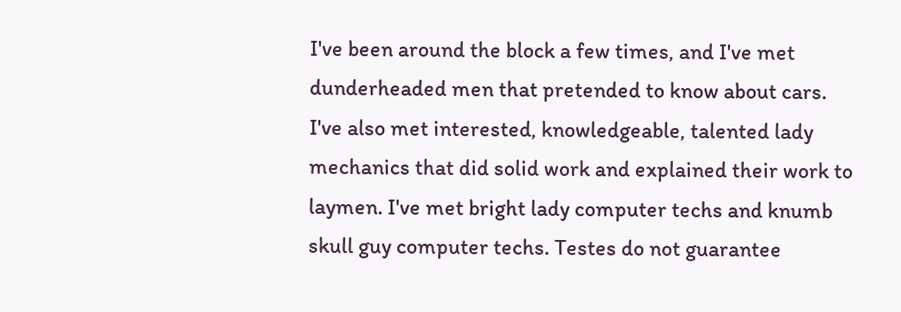I've been around the block a few times, and I've met dunderheaded men that pretended to know about cars. I've also met interested, knowledgeable, talented lady mechanics that did solid work and explained their work to laymen. I've met bright lady computer techs and knumb skull guy computer techs. Testes do not guarantee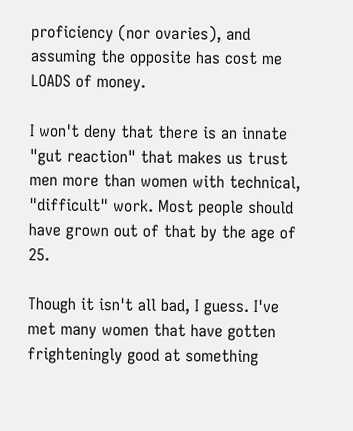proficiency (nor ovaries), and assuming the opposite has cost me LOADS of money.

I won't deny that there is an innate "gut reaction" that makes us trust men more than women with technical, "difficult" work. Most people should have grown out of that by the age of 25.

Though it isn't all bad, I guess. I've met many women that have gotten frighteningly good at something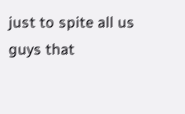just to spite all us guys that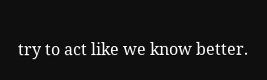try to act like we know better.